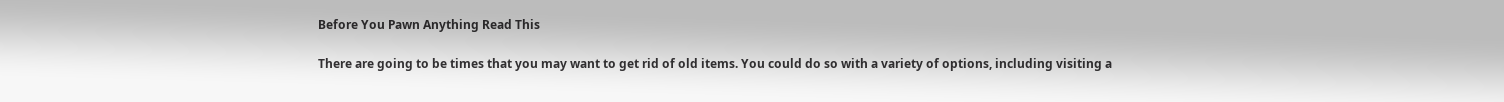Before You Pawn Anything Read This

There are going to be times that you may want to get rid of old items. You could do so with a variety of options, including visiting a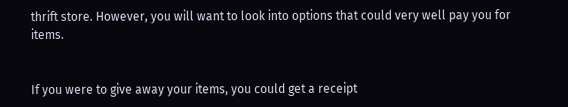thrift store. However, you will want to look into options that could very well pay you for items.


If you were to give away your items, you could get a receipt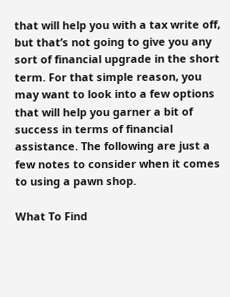that will help you with a tax write off, but that’s not going to give you any sort of financial upgrade in the short term. For that simple reason, you may want to look into a few options that will help you garner a bit of success in terms of financial assistance. The following are just a few notes to consider when it comes to using a pawn shop.

What To Find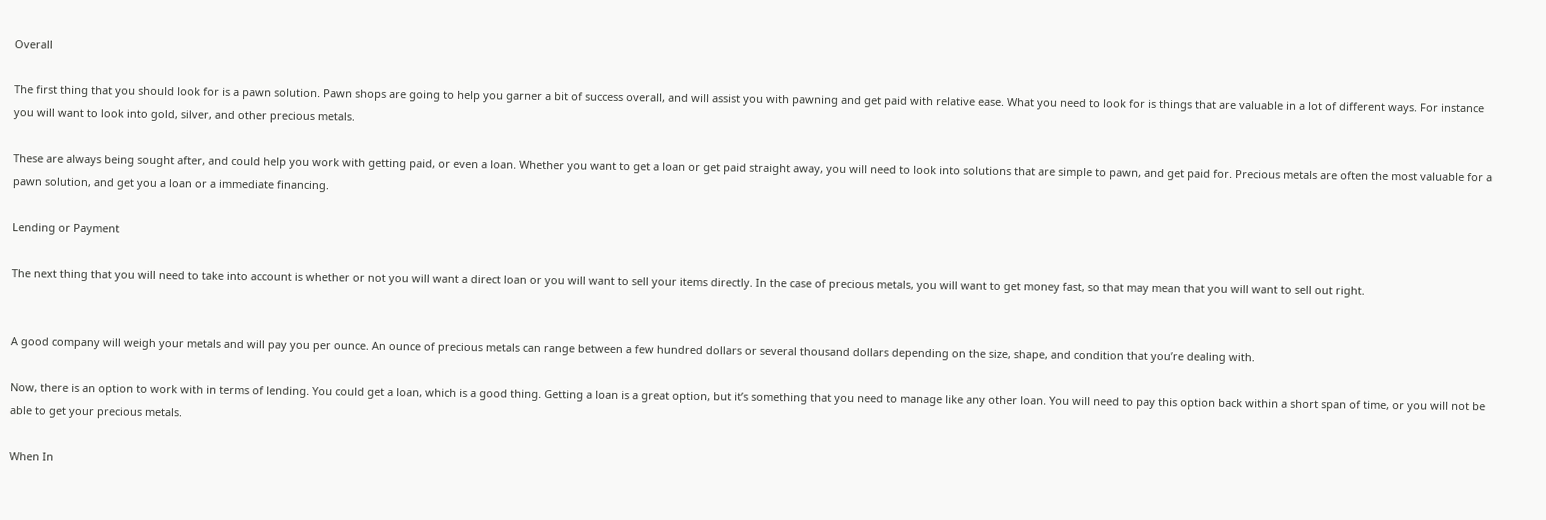Overall

The first thing that you should look for is a pawn solution. Pawn shops are going to help you garner a bit of success overall, and will assist you with pawning and get paid with relative ease. What you need to look for is things that are valuable in a lot of different ways. For instance you will want to look into gold, silver, and other precious metals.

These are always being sought after, and could help you work with getting paid, or even a loan. Whether you want to get a loan or get paid straight away, you will need to look into solutions that are simple to pawn, and get paid for. Precious metals are often the most valuable for a pawn solution, and get you a loan or a immediate financing.

Lending or Payment

The next thing that you will need to take into account is whether or not you will want a direct loan or you will want to sell your items directly. In the case of precious metals, you will want to get money fast, so that may mean that you will want to sell out right.


A good company will weigh your metals and will pay you per ounce. An ounce of precious metals can range between a few hundred dollars or several thousand dollars depending on the size, shape, and condition that you’re dealing with.

Now, there is an option to work with in terms of lending. You could get a loan, which is a good thing. Getting a loan is a great option, but it’s something that you need to manage like any other loan. You will need to pay this option back within a short span of time, or you will not be able to get your precious metals.

When In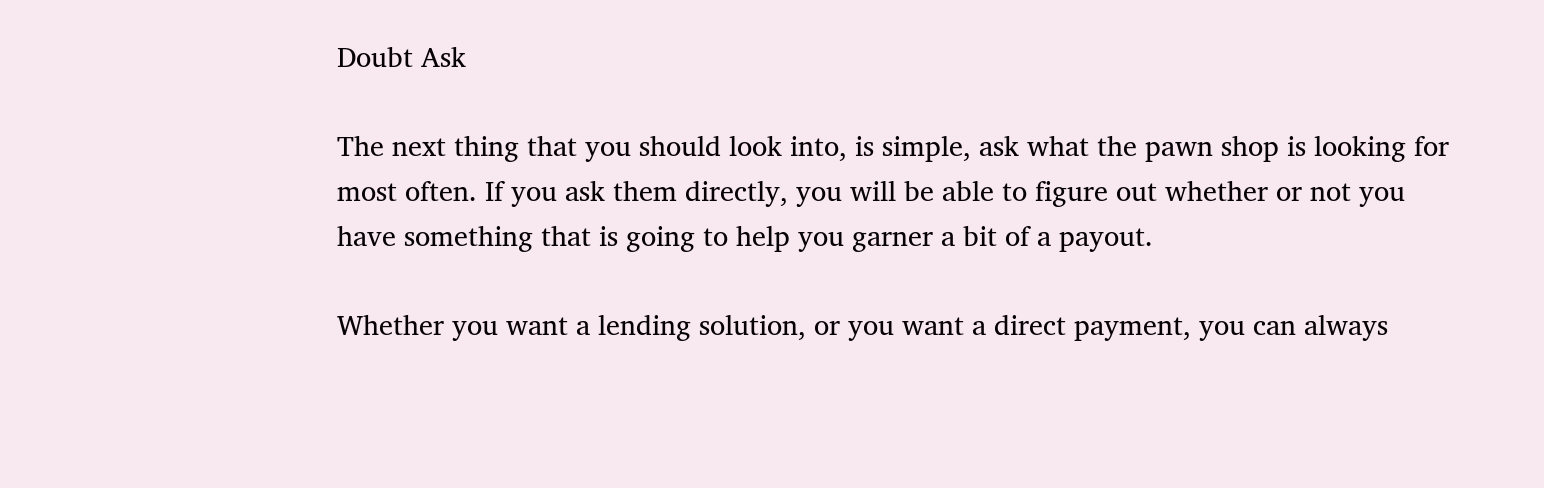Doubt Ask

The next thing that you should look into, is simple, ask what the pawn shop is looking for most often. If you ask them directly, you will be able to figure out whether or not you have something that is going to help you garner a bit of a payout.

Whether you want a lending solution, or you want a direct payment, you can always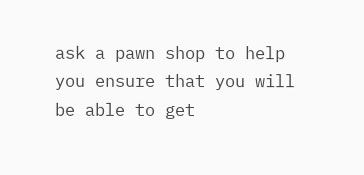ask a pawn shop to help you ensure that you will be able to get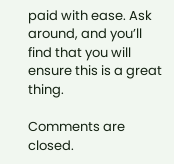paid with ease. Ask around, and you’ll find that you will ensure this is a great thing.

Comments are closed.